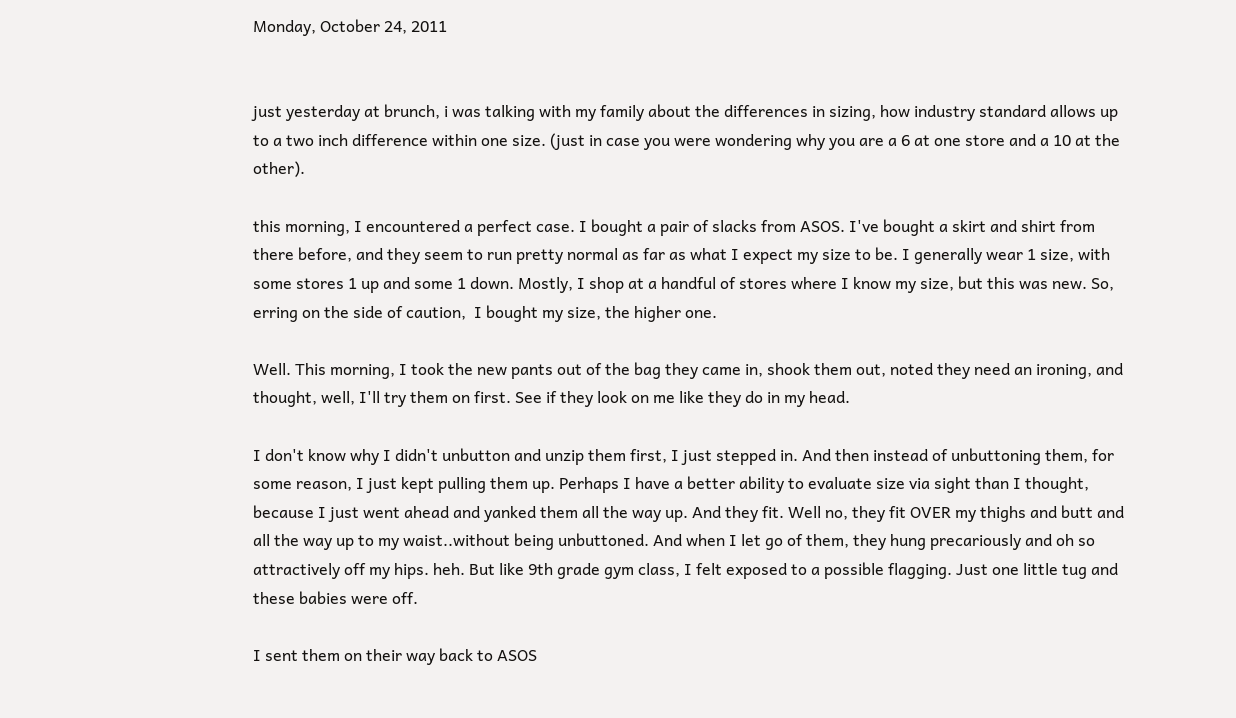Monday, October 24, 2011


just yesterday at brunch, i was talking with my family about the differences in sizing, how industry standard allows up to a two inch difference within one size. (just in case you were wondering why you are a 6 at one store and a 10 at the other).

this morning, I encountered a perfect case. I bought a pair of slacks from ASOS. I've bought a skirt and shirt from there before, and they seem to run pretty normal as far as what I expect my size to be. I generally wear 1 size, with some stores 1 up and some 1 down. Mostly, I shop at a handful of stores where I know my size, but this was new. So, erring on the side of caution,  I bought my size, the higher one.

Well. This morning, I took the new pants out of the bag they came in, shook them out, noted they need an ironing, and thought, well, I'll try them on first. See if they look on me like they do in my head.

I don't know why I didn't unbutton and unzip them first, I just stepped in. And then instead of unbuttoning them, for some reason, I just kept pulling them up. Perhaps I have a better ability to evaluate size via sight than I thought, because I just went ahead and yanked them all the way up. And they fit. Well no, they fit OVER my thighs and butt and all the way up to my waist..without being unbuttoned. And when I let go of them, they hung precariously and oh so attractively off my hips. heh. But like 9th grade gym class, I felt exposed to a possible flagging. Just one little tug and these babies were off.

I sent them on their way back to ASOS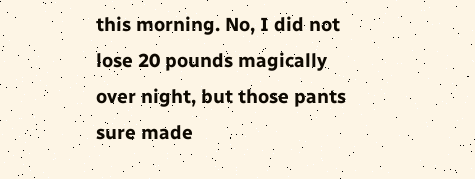this morning. No, I did not lose 20 pounds magically over night, but those pants sure made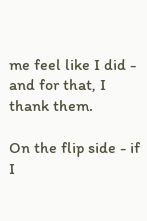me feel like I did - and for that, I thank them.

On the flip side - if I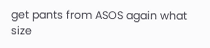get pants from ASOS again what size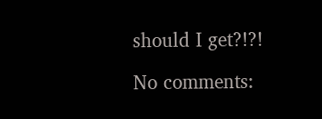should I get?!?!

No comments: